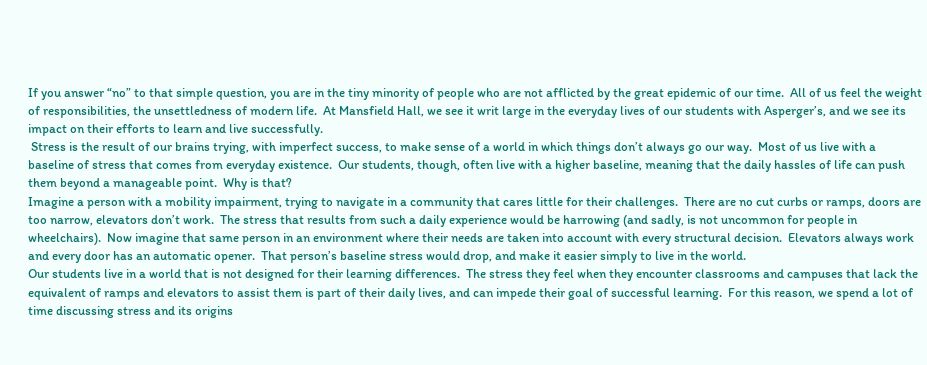If you answer “no” to that simple question, you are in the tiny minority of people who are not afflicted by the great epidemic of our time.  All of us feel the weight of responsibilities, the unsettledness of modern life.  At Mansfield Hall, we see it writ large in the everyday lives of our students with Asperger’s, and we see its impact on their efforts to learn and live successfully.
 Stress is the result of our brains trying, with imperfect success, to make sense of a world in which things don’t always go our way.  Most of us live with a baseline of stress that comes from everyday existence.  Our students, though, often live with a higher baseline, meaning that the daily hassles of life can push them beyond a manageable point.  Why is that?
Imagine a person with a mobility impairment, trying to navigate in a community that cares little for their challenges.  There are no cut curbs or ramps, doors are too narrow, elevators don’t work.  The stress that results from such a daily experience would be harrowing (and sadly, is not uncommon for people in wheelchairs).  Now imagine that same person in an environment where their needs are taken into account with every structural decision.  Elevators always work and every door has an automatic opener.  That person’s baseline stress would drop, and make it easier simply to live in the world.
Our students live in a world that is not designed for their learning differences.  The stress they feel when they encounter classrooms and campuses that lack the equivalent of ramps and elevators to assist them is part of their daily lives, and can impede their goal of successful learning.  For this reason, we spend a lot of time discussing stress and its origins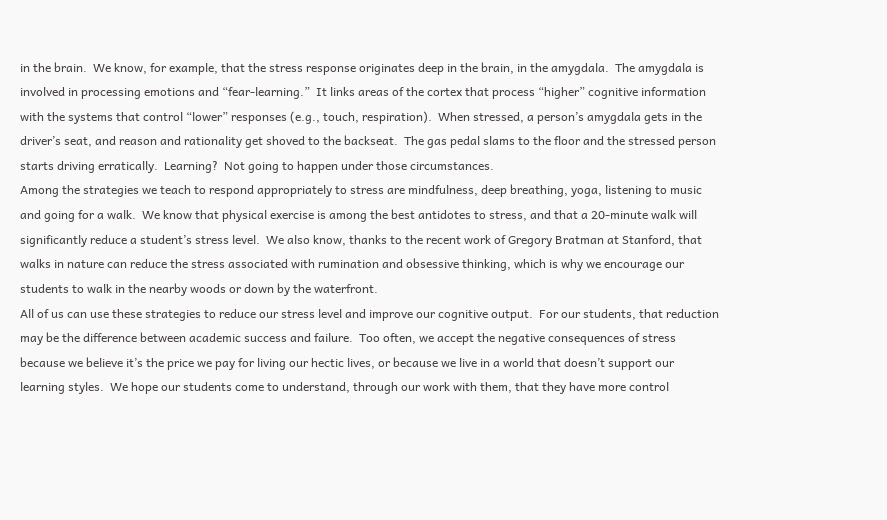in the brain.  We know, for example, that the stress response originates deep in the brain, in the amygdala.  The amygdala is involved in processing emotions and “fear-learning.”  It links areas of the cortex that process “higher” cognitive information with the systems that control “lower” responses (e.g., touch, respiration).  When stressed, a person’s amygdala gets in the driver’s seat, and reason and rationality get shoved to the backseat.  The gas pedal slams to the floor and the stressed person starts driving erratically.  Learning?  Not going to happen under those circumstances.
Among the strategies we teach to respond appropriately to stress are mindfulness, deep breathing, yoga, listening to music and going for a walk.  We know that physical exercise is among the best antidotes to stress, and that a 20-minute walk will significantly reduce a student’s stress level.  We also know, thanks to the recent work of Gregory Bratman at Stanford, that walks in nature can reduce the stress associated with rumination and obsessive thinking, which is why we encourage our students to walk in the nearby woods or down by the waterfront.
All of us can use these strategies to reduce our stress level and improve our cognitive output.  For our students, that reduction may be the difference between academic success and failure.  Too often, we accept the negative consequences of stress because we believe it’s the price we pay for living our hectic lives, or because we live in a world that doesn’t support our learning styles.  We hope our students come to understand, through our work with them, that they have more control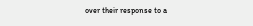over their response to a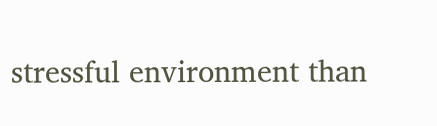stressful environment than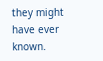they might have ever known.